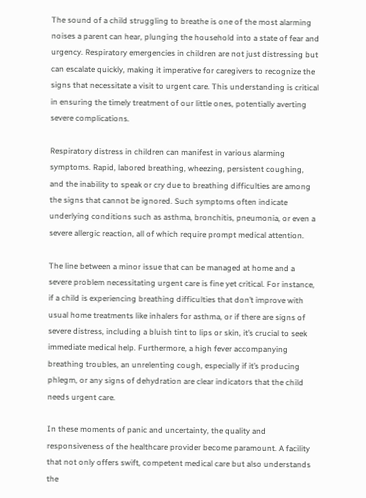The sound of a child struggling to breathe is one of the most alarming noises a parent can hear, plunging the household into a state of fear and urgency. Respiratory emergencies in children are not just distressing but can escalate quickly, making it imperative for caregivers to recognize the signs that necessitate a visit to urgent care. This understanding is critical in ensuring the timely treatment of our little ones, potentially averting severe complications.

Respiratory distress in children can manifest in various alarming symptoms. Rapid, labored breathing, wheezing, persistent coughing, and the inability to speak or cry due to breathing difficulties are among the signs that cannot be ignored. Such symptoms often indicate underlying conditions such as asthma, bronchitis, pneumonia, or even a severe allergic reaction, all of which require prompt medical attention.

The line between a minor issue that can be managed at home and a severe problem necessitating urgent care is fine yet critical. For instance, if a child is experiencing breathing difficulties that don’t improve with usual home treatments like inhalers for asthma, or if there are signs of severe distress, including a bluish tint to lips or skin, it’s crucial to seek immediate medical help. Furthermore, a high fever accompanying breathing troubles, an unrelenting cough, especially if it’s producing phlegm, or any signs of dehydration are clear indicators that the child needs urgent care.

In these moments of panic and uncertainty, the quality and responsiveness of the healthcare provider become paramount. A facility that not only offers swift, competent medical care but also understands the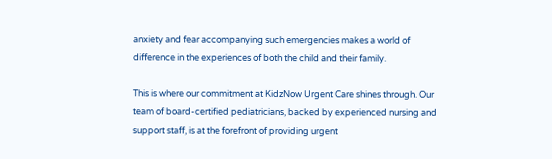anxiety and fear accompanying such emergencies makes a world of difference in the experiences of both the child and their family.

This is where our commitment at KidzNow Urgent Care shines through. Our team of board-certified pediatricians, backed by experienced nursing and support staff, is at the forefront of providing urgent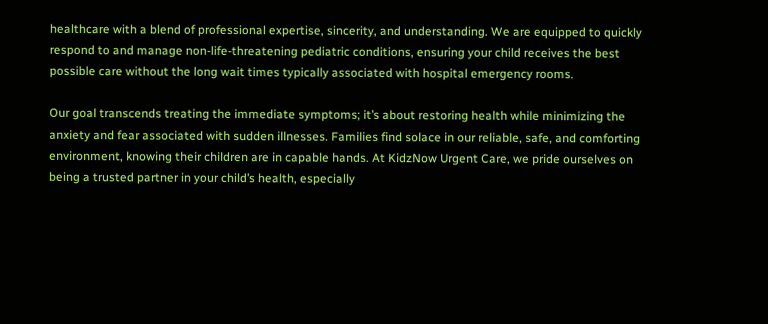healthcare with a blend of professional expertise, sincerity, and understanding. We are equipped to quickly respond to and manage non-life-threatening pediatric conditions, ensuring your child receives the best possible care without the long wait times typically associated with hospital emergency rooms.

Our goal transcends treating the immediate symptoms; it’s about restoring health while minimizing the anxiety and fear associated with sudden illnesses. Families find solace in our reliable, safe, and comforting environment, knowing their children are in capable hands. At KidzNow Urgent Care, we pride ourselves on being a trusted partner in your child’s health, especially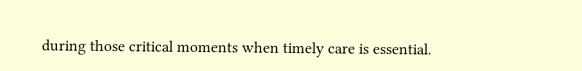during those critical moments when timely care is essential.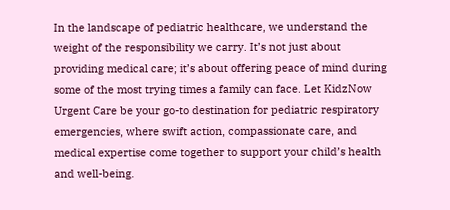In the landscape of pediatric healthcare, we understand the weight of the responsibility we carry. It’s not just about providing medical care; it’s about offering peace of mind during some of the most trying times a family can face. Let KidzNow Urgent Care be your go-to destination for pediatric respiratory emergencies, where swift action, compassionate care, and medical expertise come together to support your child’s health and well-being.